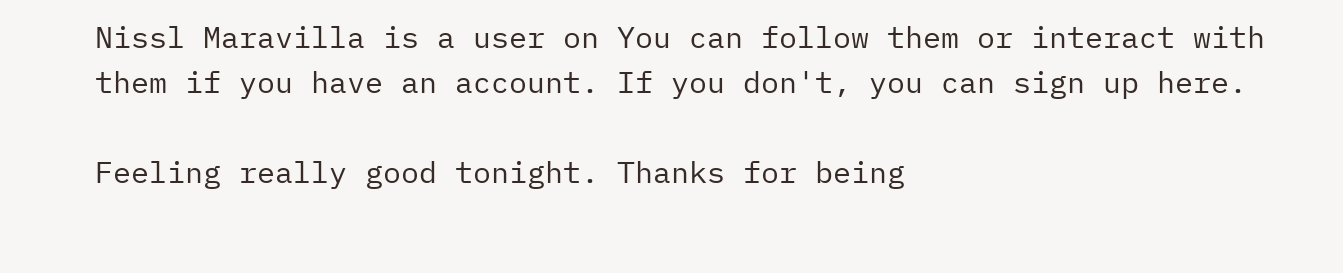Nissl Maravilla is a user on You can follow them or interact with them if you have an account. If you don't, you can sign up here.

Feeling really good tonight. Thanks for being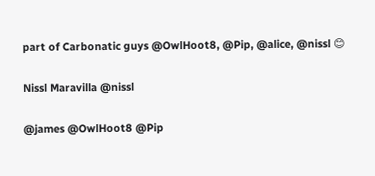part of Carbonatic guys @OwlHoot8, @Pip, @alice, @nissl 😊

Nissl Maravilla @nissl

@james @OwlHoot8 @Pip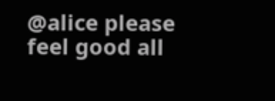@alice please feel good all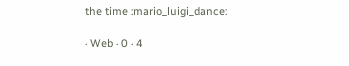the time :mario_luigi_dance:

· Web · 0 · 4